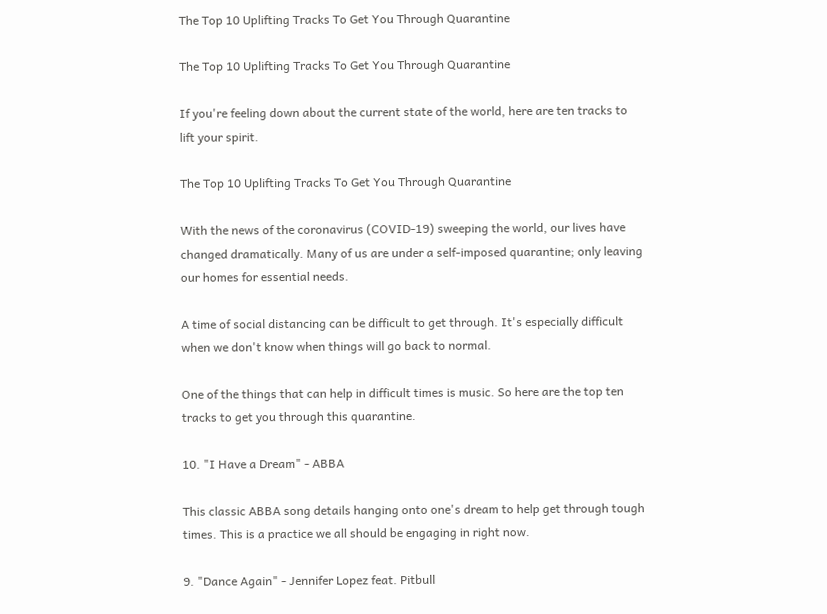The Top 10 Uplifting Tracks To Get You Through Quarantine

The Top 10 Uplifting Tracks To Get You Through Quarantine

If you're feeling down about the current state of the world, here are ten tracks to lift your spirit.

The Top 10 Uplifting Tracks To Get You Through Quarantine

With the news of the coronavirus (COVID-19) sweeping the world, our lives have changed dramatically. Many of us are under a self-imposed quarantine; only leaving our homes for essential needs.

A time of social distancing can be difficult to get through. It's especially difficult when we don't know when things will go back to normal.

One of the things that can help in difficult times is music. So here are the top ten tracks to get you through this quarantine.

10. "I Have a Dream" - ABBA

This classic ABBA song details hanging onto one's dream to help get through tough times. This is a practice we all should be engaging in right now.

9. "Dance Again" - Jennifer Lopez feat. Pitbull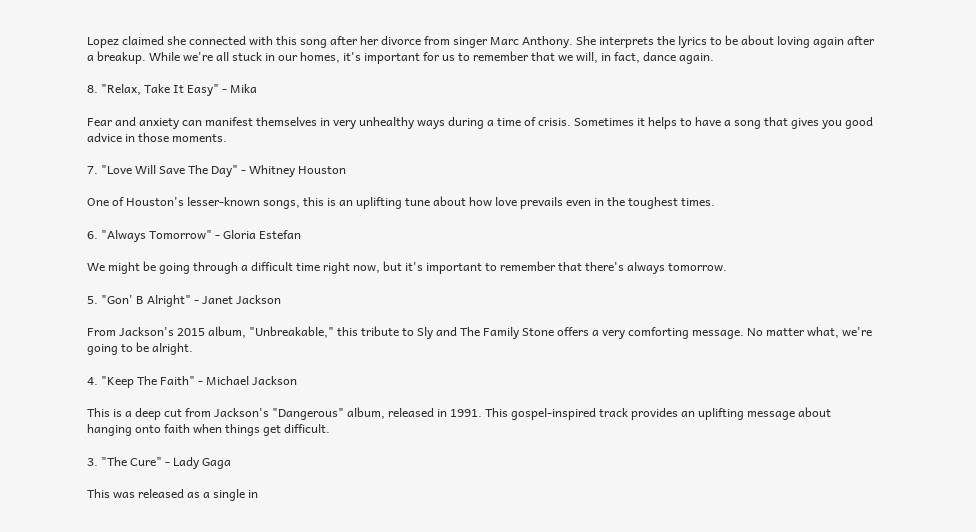Lopez claimed she connected with this song after her divorce from singer Marc Anthony. She interprets the lyrics to be about loving again after a breakup. While we're all stuck in our homes, it's important for us to remember that we will, in fact, dance again.

8. "Relax, Take It Easy" - Mika

Fear and anxiety can manifest themselves in very unhealthy ways during a time of crisis. Sometimes it helps to have a song that gives you good advice in those moments.

7. "Love Will Save The Day" - Whitney Houston

One of Houston's lesser-known songs, this is an uplifting tune about how love prevails even in the toughest times.

6. "Always Tomorrow" - Gloria Estefan

We might be going through a difficult time right now, but it's important to remember that there's always tomorrow.

5. "Gon' B Alright" - Janet Jackson

From Jackson's 2015 album, "Unbreakable," this tribute to Sly and The Family Stone offers a very comforting message. No matter what, we're going to be alright.

4. "Keep The Faith" - Michael Jackson

This is a deep cut from Jackson's "Dangerous" album, released in 1991. This gospel-inspired track provides an uplifting message about hanging onto faith when things get difficult.

3. "The Cure" - Lady Gaga

This was released as a single in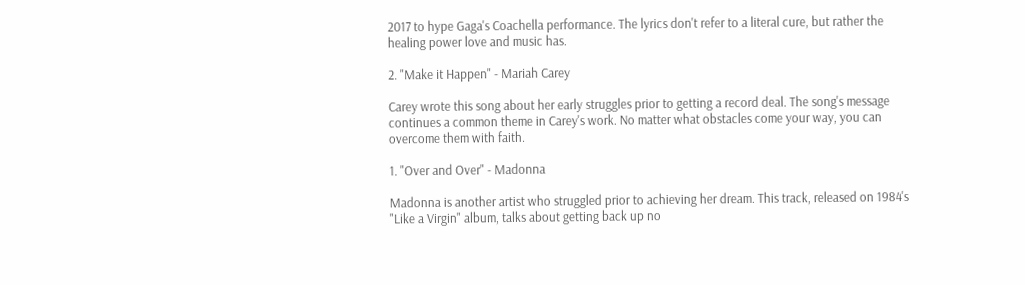2017 to hype Gaga's Coachella performance. The lyrics don't refer to a literal cure, but rather the healing power love and music has.

2. "Make it Happen" - Mariah Carey

Carey wrote this song about her early struggles prior to getting a record deal. The song's message continues a common theme in Carey's work. No matter what obstacles come your way, you can overcome them with faith.

1. "Over and Over" - Madonna

Madonna is another artist who struggled prior to achieving her dream. This track, released on 1984's "Like a Virgin" album, talks about getting back up no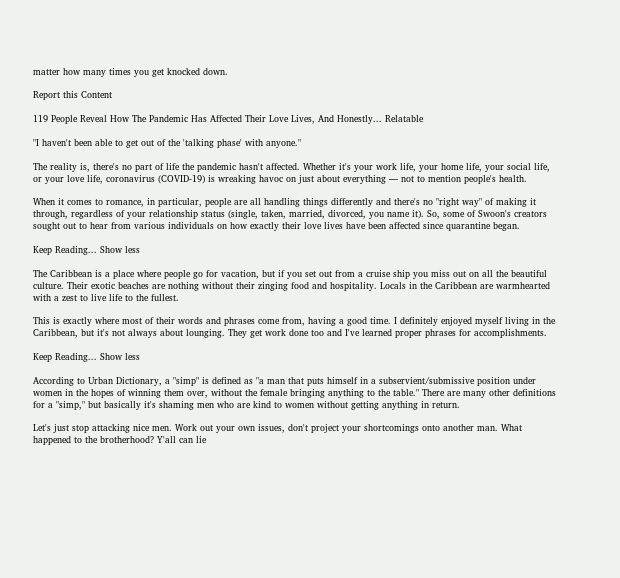matter how many times you get knocked down.

Report this Content

119 People Reveal How The Pandemic Has Affected Their Love Lives, And Honestly... Relatable

"I haven't been able to get out of the 'talking phase' with anyone."

The reality is, there's no part of life the pandemic hasn't affected. Whether it's your work life, your home life, your social life, or your love life, coronavirus (COVID-19) is wreaking havoc on just about everything — not to mention people's health.

When it comes to romance, in particular, people are all handling things differently and there's no "right way" of making it through, regardless of your relationship status (single, taken, married, divorced, you name it). So, some of Swoon's creators sought out to hear from various individuals on how exactly their love lives have been affected since quarantine began.

Keep Reading... Show less

The Caribbean is a place where people go for vacation, but if you set out from a cruise ship you miss out on all the beautiful culture. Their exotic beaches are nothing without their zinging food and hospitality. Locals in the Caribbean are warmhearted with a zest to live life to the fullest.

This is exactly where most of their words and phrases come from, having a good time. I definitely enjoyed myself living in the Caribbean, but it's not always about lounging. They get work done too and I've learned proper phrases for accomplishments.

Keep Reading... Show less

According to Urban Dictionary, a "simp" is defined as "a man that puts himself in a subservient/submissive position under women in the hopes of winning them over, without the female bringing anything to the table." There are many other definitions for a "simp," but basically it's shaming men who are kind to women without getting anything in return.

Let's just stop attacking nice men. Work out your own issues, don't project your shortcomings onto another man. What happened to the brotherhood? Y'all can lie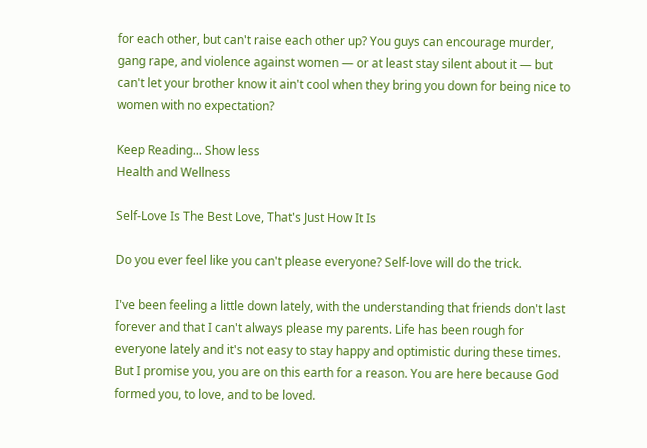for each other, but can't raise each other up? You guys can encourage murder, gang rape, and violence against women — or at least stay silent about it — but can't let your brother know it ain't cool when they bring you down for being nice to women with no expectation?

Keep Reading... Show less
Health and Wellness

Self-Love Is The Best Love, That's Just How It Is

Do you ever feel like you can't please everyone? Self-love will do the trick.

I've been feeling a little down lately, with the understanding that friends don't last forever and that I can't always please my parents. Life has been rough for everyone lately and it's not easy to stay happy and optimistic during these times. But I promise you, you are on this earth for a reason. You are here because God formed you, to love, and to be loved.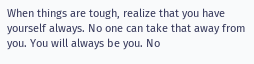When things are tough, realize that you have yourself always. No one can take that away from you. You will always be you. No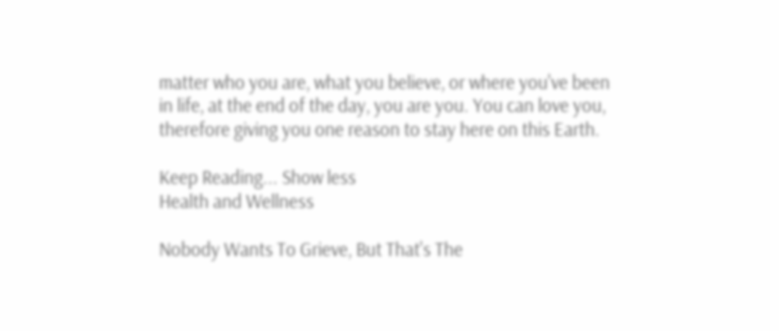matter who you are, what you believe, or where you've been in life, at the end of the day, you are you. You can love you, therefore giving you one reason to stay here on this Earth.

Keep Reading... Show less
Health and Wellness

Nobody Wants To Grieve, But That's The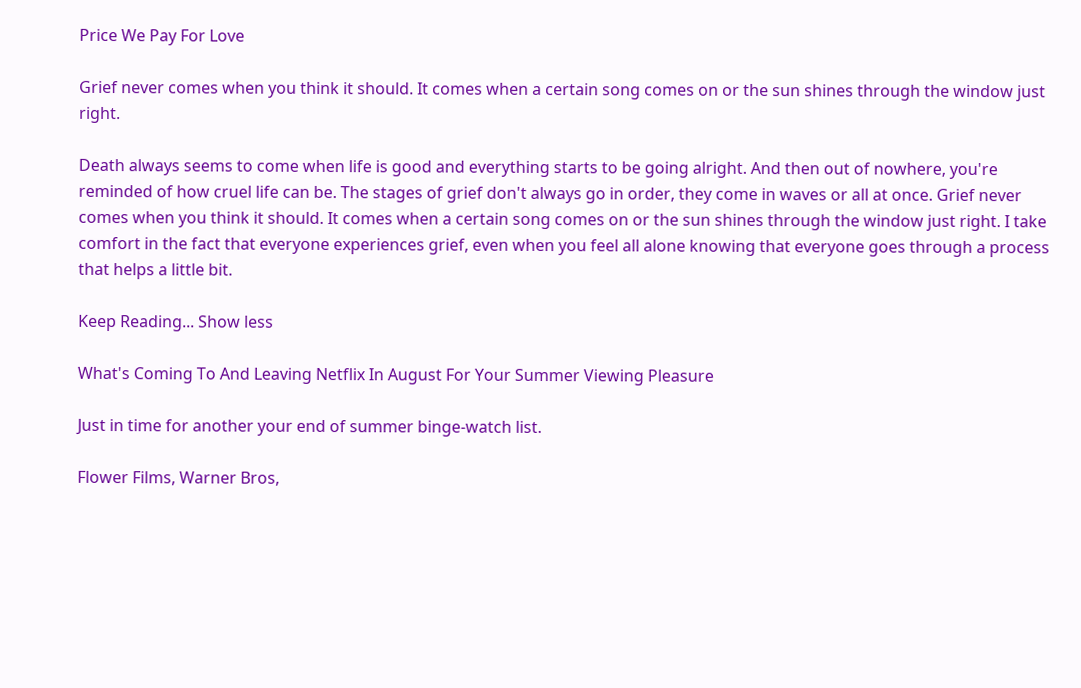Price We Pay For Love

Grief never comes when you think it should. It comes when a certain song comes on or the sun shines through the window just right.

Death always seems to come when life is good and everything starts to be going alright. And then out of nowhere, you're reminded of how cruel life can be. The stages of grief don't always go in order, they come in waves or all at once. Grief never comes when you think it should. It comes when a certain song comes on or the sun shines through the window just right. I take comfort in the fact that everyone experiences grief, even when you feel all alone knowing that everyone goes through a process that helps a little bit.

Keep Reading... Show less

What's Coming To And Leaving Netflix In August For Your Summer Viewing Pleasure

Just in time for another your end of summer binge-watch list.

Flower Films, Warner Bros,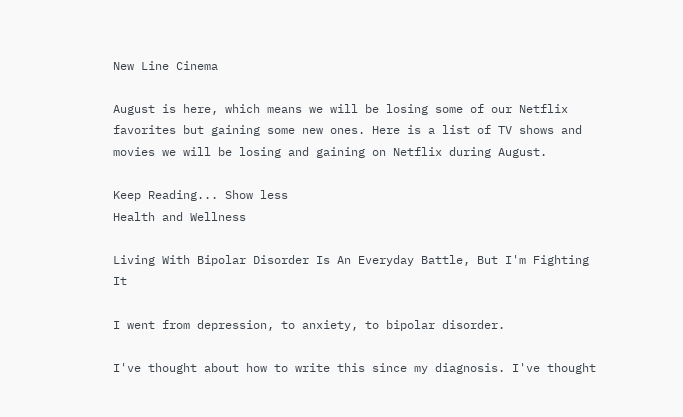New Line Cinema

August is here, which means we will be losing some of our Netflix favorites but gaining some new ones. Here is a list of TV shows and movies we will be losing and gaining on Netflix during August.

Keep Reading... Show less
Health and Wellness

Living With Bipolar Disorder Is An Everyday Battle, But I'm Fighting It

I went from depression, to anxiety, to bipolar disorder.

I've thought about how to write this since my diagnosis. I've thought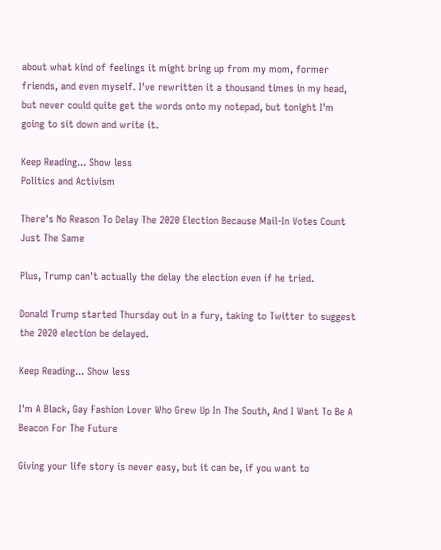about what kind of feelings it might bring up from my mom, former friends, and even myself. I've rewritten it a thousand times in my head, but never could quite get the words onto my notepad, but tonight I'm going to sit down and write it.

Keep Reading... Show less
Politics and Activism

There's No Reason To Delay The 2020 Election Because Mail-In Votes Count Just The Same

Plus, Trump can't actually the delay the election even if he tried.

Donald Trump started Thursday out in a fury, taking to Twitter to suggest the 2020 election be delayed.

Keep Reading... Show less

I'm A Black, Gay Fashion Lover Who Grew Up In The South, And I Want To Be A Beacon For The Future

Giving your life story is never easy, but it can be, if you want to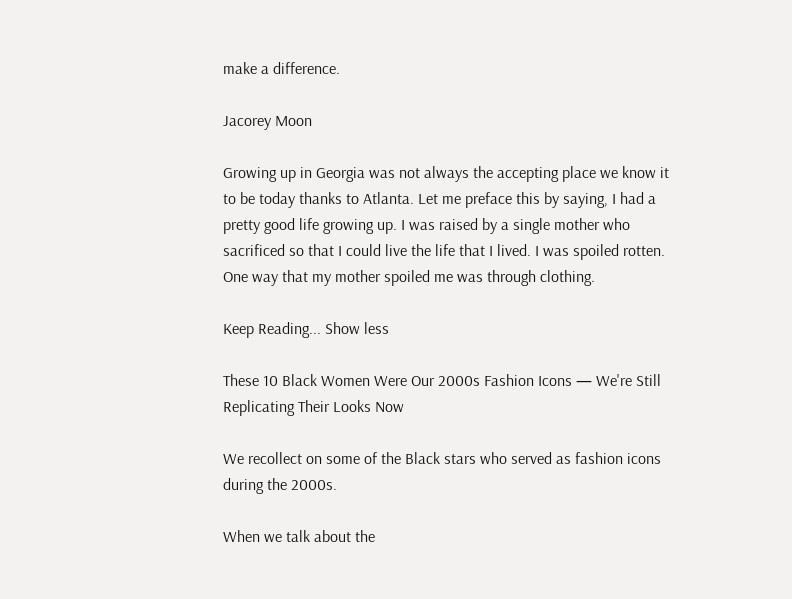make a difference.

Jacorey Moon

Growing up in Georgia was not always the accepting place we know it to be today thanks to Atlanta. Let me preface this by saying, I had a pretty good life growing up. I was raised by a single mother who sacrificed so that I could live the life that I lived. I was spoiled rotten. One way that my mother spoiled me was through clothing.

Keep Reading... Show less

These 10 Black Women Were Our 2000s Fashion Icons — We're Still Replicating Their Looks Now

We recollect on some of the Black stars who served as fashion icons during the 2000s.

When we talk about the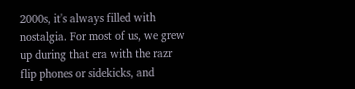2000s, it's always filled with nostalgia. For most of us, we grew up during that era with the razr flip phones or sidekicks, and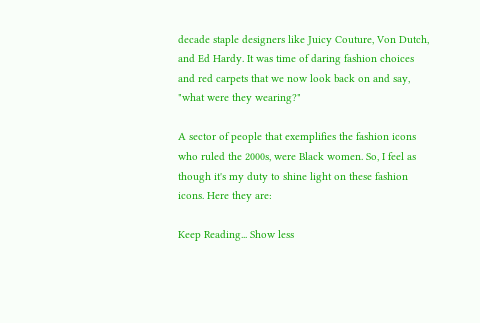decade staple designers like Juicy Couture, Von Dutch, and Ed Hardy. It was time of daring fashion choices and red carpets that we now look back on and say, "what were they wearing?"

A sector of people that exemplifies the fashion icons who ruled the 2000s, were Black women. So, I feel as though it's my duty to shine light on these fashion icons. Here they are:

Keep Reading... Show less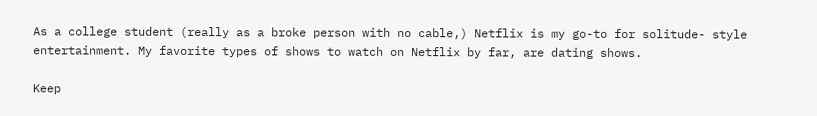As a college student (really as a broke person with no cable,) Netflix is my go-to for solitude- style entertainment. My favorite types of shows to watch on Netflix by far, are dating shows.

Keep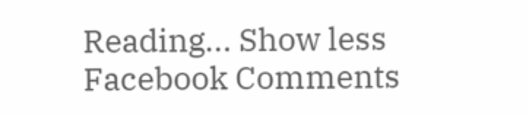Reading... Show less
Facebook Comments